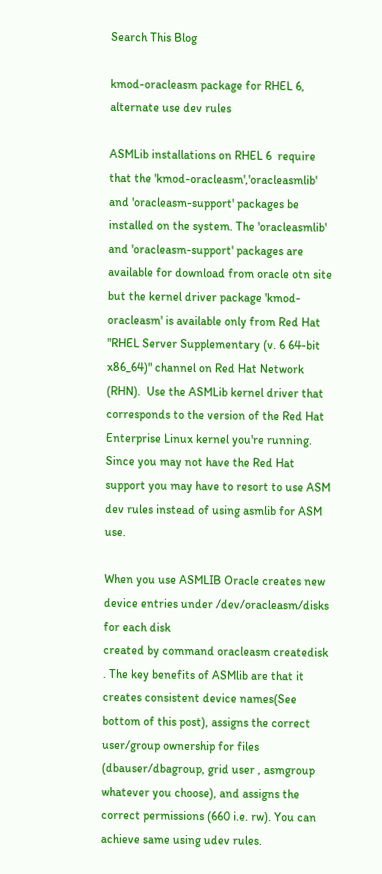Search This Blog

kmod-oracleasm package for RHEL 6, alternate use dev rules

ASMLib installations on RHEL 6  require that the 'kmod-oracleasm','oracleasmlib' and 'oracleasm-support' packages be installed on the system. The 'oracleasmlib' and 'oracleasm-support' packages are available for download from oracle otn site but the kernel driver package 'kmod-oracleasm' is available only from Red Hat "RHEL Server Supplementary (v. 6 64-bit x86_64)" channel on Red Hat Network (RHN).  Use the ASMLib kernel driver that corresponds to the version of the Red Hat Enterprise Linux kernel you're running. Since you may not have the Red Hat support you may have to resort to use ASM dev rules instead of using asmlib for ASM use.

When you use ASMLIB Oracle creates new device entries under /dev/oracleasm/disks for each disk
created by command oracleasm createdisk . The key benefits of ASMlib are that it creates consistent device names(See bottom of this post), assigns the correct user/group ownership for files (dbauser/dbagroup, grid user , asmgroup whatever you choose), and assigns the correct permissions (660 i.e. rw). You can achieve same using udev rules.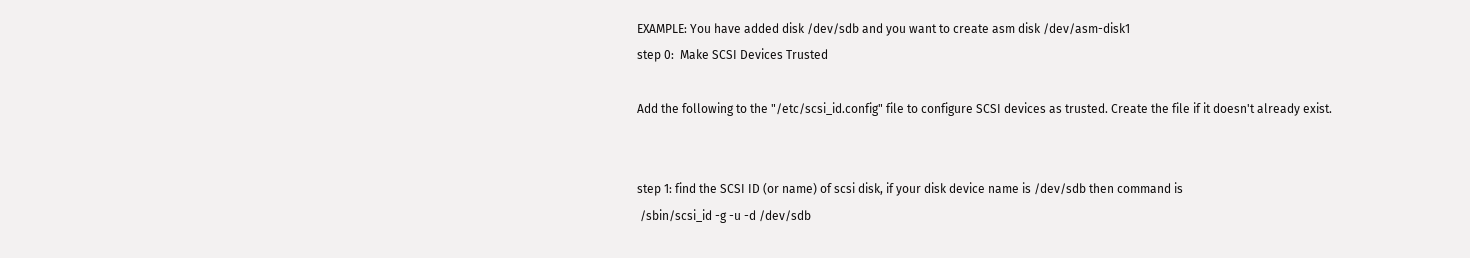EXAMPLE: You have added disk /dev/sdb and you want to create asm disk /dev/asm-disk1
step 0:  Make SCSI Devices Trusted

Add the following to the "/etc/scsi_id.config" file to configure SCSI devices as trusted. Create the file if it doesn't already exist.


step 1: find the SCSI ID (or name) of scsi disk, if your disk device name is /dev/sdb then command is
 /sbin/scsi_id -g -u -d /dev/sdb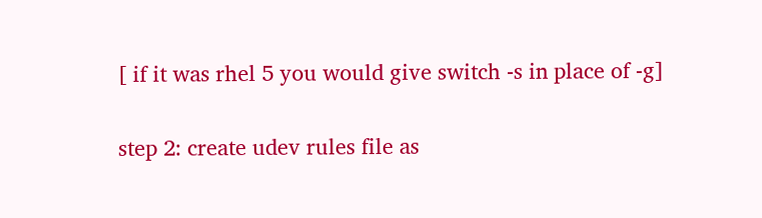[ if it was rhel 5 you would give switch -s in place of -g]

step 2: create udev rules file as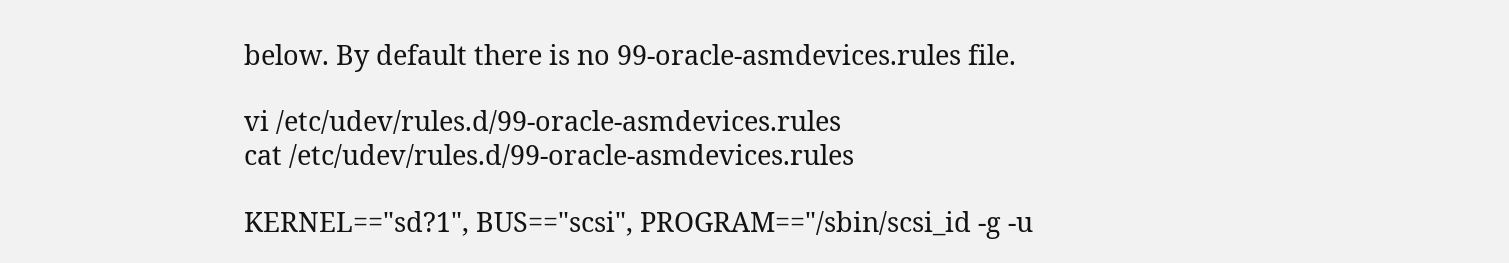below. By default there is no 99-oracle-asmdevices.rules file.

vi /etc/udev/rules.d/99-oracle-asmdevices.rules
cat /etc/udev/rules.d/99-oracle-asmdevices.rules

KERNEL=="sd?1", BUS=="scsi", PROGRAM=="/sbin/scsi_id -g -u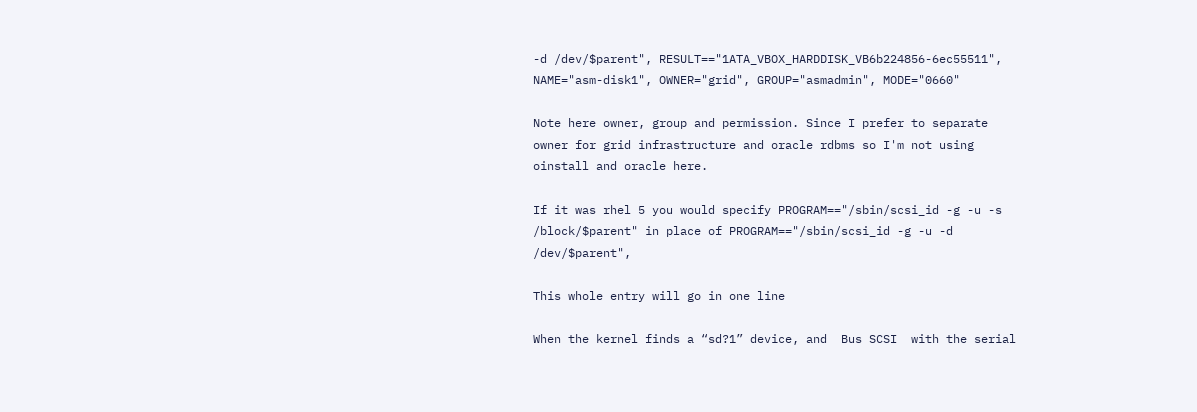-d /dev/$parent", RESULT=="1ATA_VBOX_HARDDISK_VB6b224856-6ec55511", NAME="asm-disk1", OWNER="grid", GROUP="asmadmin", MODE="0660"

Note here owner, group and permission. Since I prefer to separate owner for grid infrastructure and oracle rdbms so I'm not using oinstall and oracle here.

If it was rhel 5 you would specify PROGRAM=="/sbin/scsi_id -g -u -s /block/$parent" in place of PROGRAM=="/sbin/scsi_id -g -u -d  /dev/$parent",

This whole entry will go in one line

When the kernel finds a “sd?1” device, and  Bus SCSI  with the serial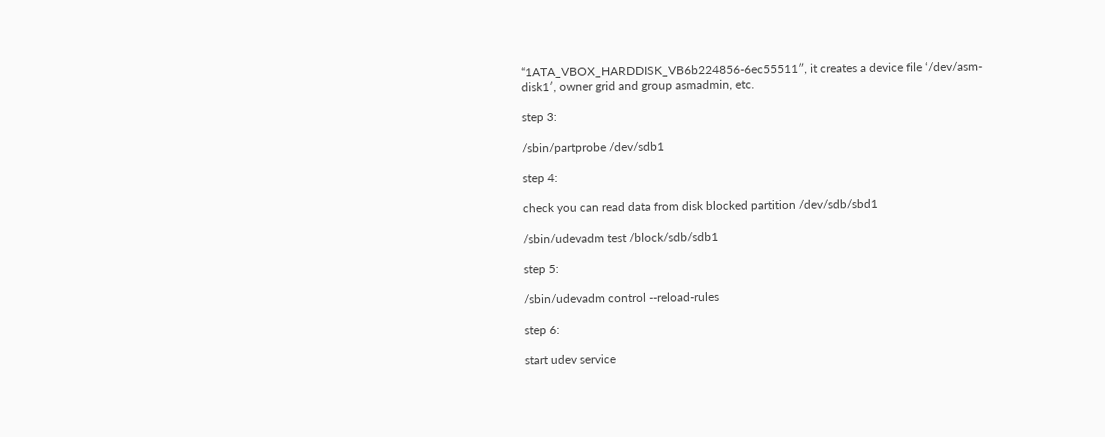“1ATA_VBOX_HARDDISK_VB6b224856-6ec55511″, it creates a device file ‘/dev/asm-disk1′, owner grid and group asmadmin, etc.

step 3:

/sbin/partprobe /dev/sdb1

step 4:

check you can read data from disk blocked partition /dev/sdb/sbd1

/sbin/udevadm test /block/sdb/sdb1

step 5:

/sbin/udevadm control --reload-rules

step 6:

start udev service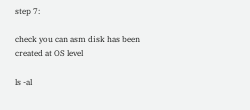step 7:

check you can asm disk has been created at OS level

ls -al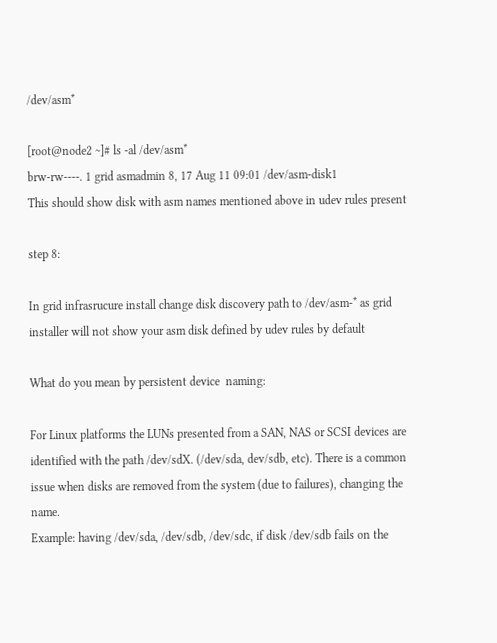/dev/asm*

[root@node2 ~]# ls -al /dev/asm*
brw-rw----. 1 grid asmadmin 8, 17 Aug 11 09:01 /dev/asm-disk1
This should show disk with asm names mentioned above in udev rules present

step 8:

In grid infrasrucure install change disk discovery path to /dev/asm-* as grid installer will not show your asm disk defined by udev rules by default

What do you mean by persistent device  naming:

For Linux platforms the LUNs presented from a SAN, NAS or SCSI devices are identified with the path /dev/sdX. (/dev/sda, dev/sdb, etc). There is a common issue when disks are removed from the system (due to failures), changing the name.
Example: having /dev/sda, /dev/sdb, /dev/sdc, if disk /dev/sdb fails on the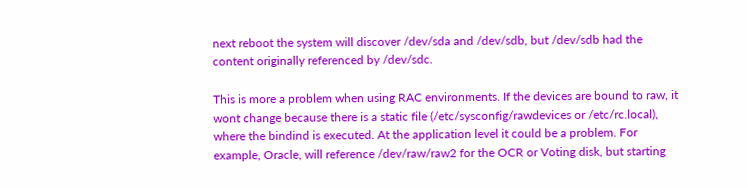next reboot the system will discover /dev/sda and /dev/sdb, but /dev/sdb had the content originally referenced by /dev/sdc.

This is more a problem when using RAC environments. If the devices are bound to raw, it wont change because there is a static file (/etc/sysconfig/rawdevices or /etc/rc.local), where the bindind is executed. At the application level it could be a problem. For example, Oracle, will reference /dev/raw/raw2 for the OCR or Voting disk, but starting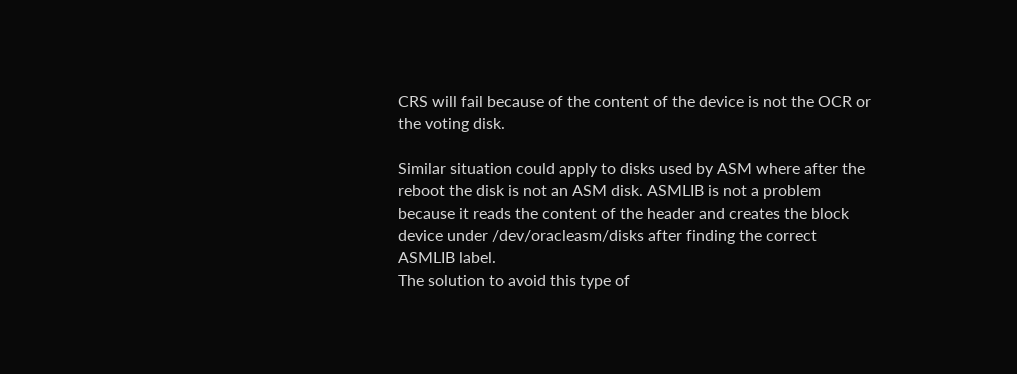CRS will fail because of the content of the device is not the OCR or the voting disk.

Similar situation could apply to disks used by ASM where after the reboot the disk is not an ASM disk. ASMLIB is not a problem because it reads the content of the header and creates the block device under /dev/oracleasm/disks after finding the correct ASMLIB label.
The solution to avoid this type of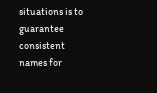situations is to guarantee consistent names for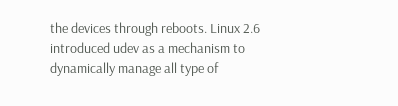the devices through reboots. Linux 2.6 introduced udev as a mechanism to dynamically manage all type of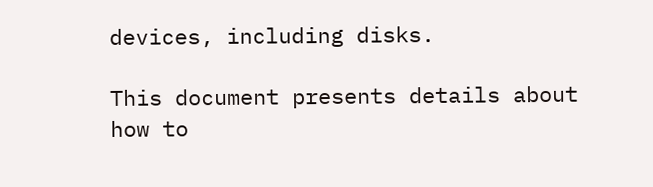devices, including disks.

This document presents details about  how to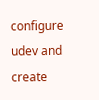configure udev and create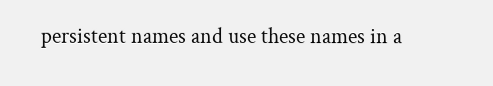persistent names and use these names in a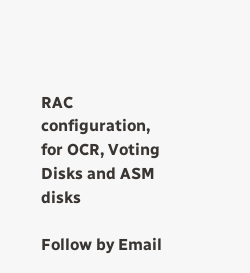RAC configuration, for OCR, Voting Disks and ASM disks

Follow by Email